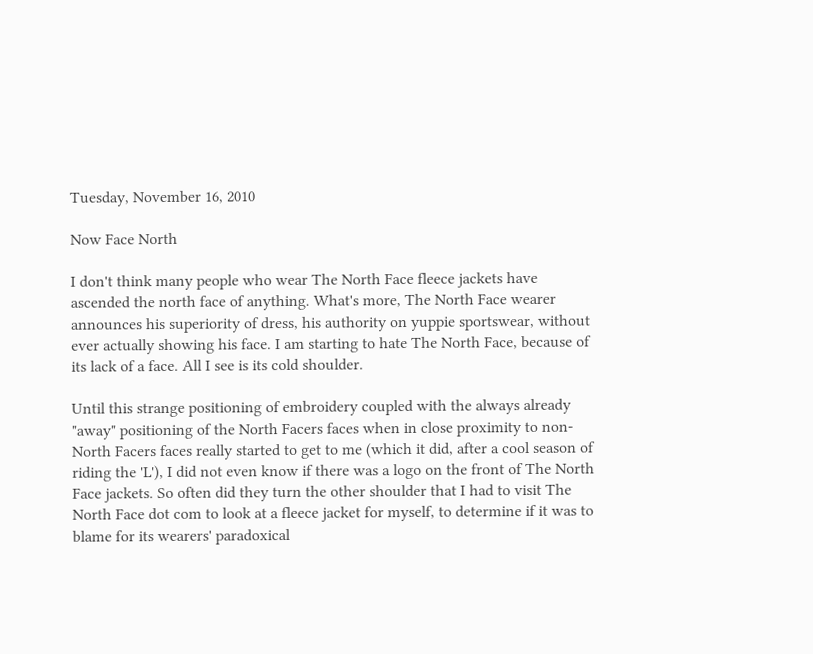Tuesday, November 16, 2010

Now Face North

I don't think many people who wear The North Face fleece jackets have ascended the north face of anything. What's more, The North Face wearer announces his superiority of dress, his authority on yuppie sportswear, without ever actually showing his face. I am starting to hate The North Face, because of its lack of a face. All I see is its cold shoulder.

Until this strange positioning of embroidery coupled with the always already "away" positioning of the North Facers faces when in close proximity to non-North Facers faces really started to get to me (which it did, after a cool season of riding the 'L'), I did not even know if there was a logo on the front of The North Face jackets. So often did they turn the other shoulder that I had to visit The North Face dot com to look at a fleece jacket for myself, to determine if it was to blame for its wearers' paradoxical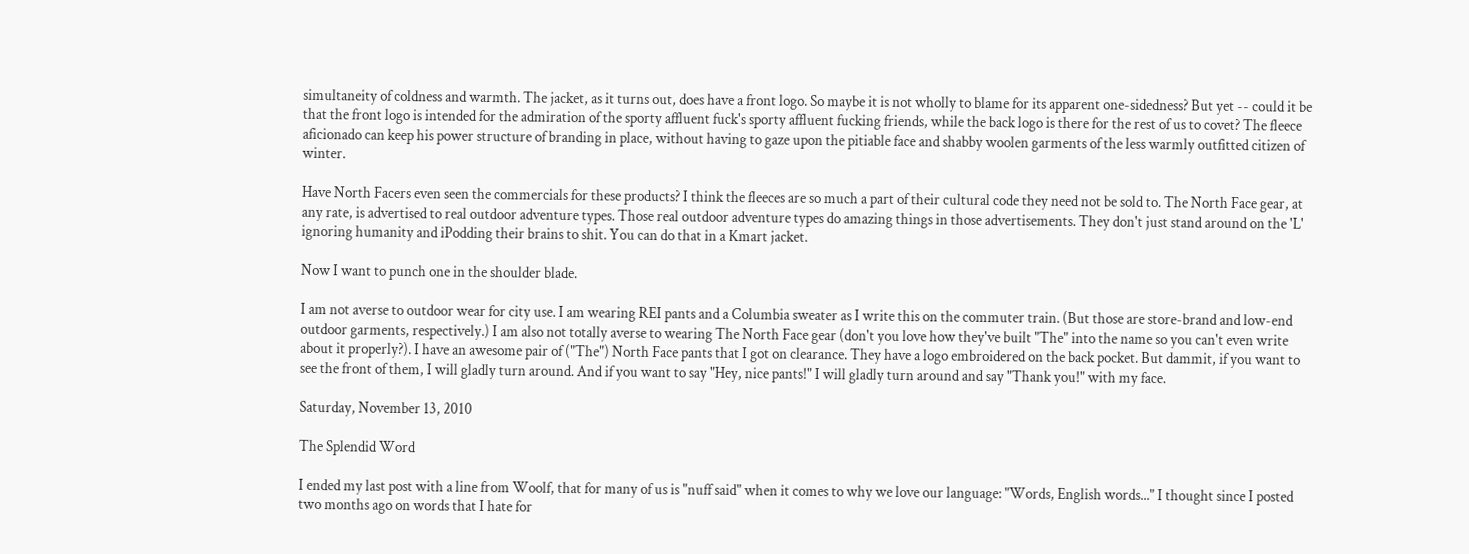simultaneity of coldness and warmth. The jacket, as it turns out, does have a front logo. So maybe it is not wholly to blame for its apparent one-sidedness? But yet -- could it be that the front logo is intended for the admiration of the sporty affluent fuck's sporty affluent fucking friends, while the back logo is there for the rest of us to covet? The fleece aficionado can keep his power structure of branding in place, without having to gaze upon the pitiable face and shabby woolen garments of the less warmly outfitted citizen of winter.

Have North Facers even seen the commercials for these products? I think the fleeces are so much a part of their cultural code they need not be sold to. The North Face gear, at any rate, is advertised to real outdoor adventure types. Those real outdoor adventure types do amazing things in those advertisements. They don't just stand around on the 'L' ignoring humanity and iPodding their brains to shit. You can do that in a Kmart jacket.

Now I want to punch one in the shoulder blade.

I am not averse to outdoor wear for city use. I am wearing REI pants and a Columbia sweater as I write this on the commuter train. (But those are store-brand and low-end outdoor garments, respectively.) I am also not totally averse to wearing The North Face gear (don't you love how they've built "The" into the name so you can't even write about it properly?). I have an awesome pair of ("The") North Face pants that I got on clearance. They have a logo embroidered on the back pocket. But dammit, if you want to see the front of them, I will gladly turn around. And if you want to say "Hey, nice pants!" I will gladly turn around and say "Thank you!" with my face.

Saturday, November 13, 2010

The Splendid Word

I ended my last post with a line from Woolf, that for many of us is "nuff said" when it comes to why we love our language: "Words, English words..." I thought since I posted two months ago on words that I hate for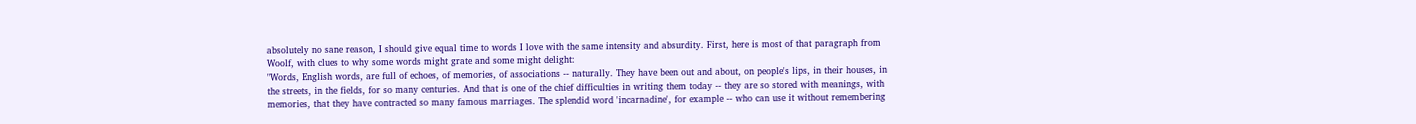absolutely no sane reason, I should give equal time to words I love with the same intensity and absurdity. First, here is most of that paragraph from Woolf, with clues to why some words might grate and some might delight:
"Words, English words, are full of echoes, of memories, of associations -- naturally. They have been out and about, on people's lips, in their houses, in the streets, in the fields, for so many centuries. And that is one of the chief difficulties in writing them today -- they are so stored with meanings, with memories, that they have contracted so many famous marriages. The splendid word 'incarnadine', for example -- who can use it without remembering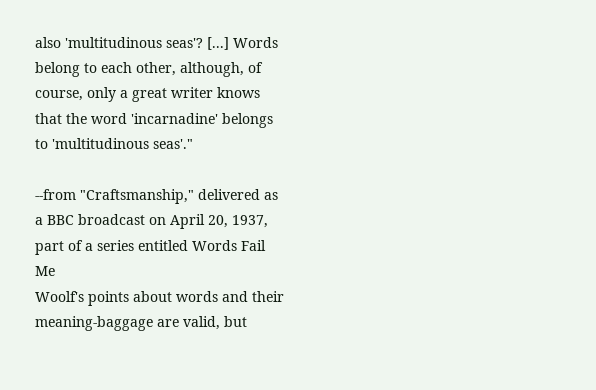also 'multitudinous seas'? [...] Words belong to each other, although, of course, only a great writer knows that the word 'incarnadine' belongs to 'multitudinous seas'."

--from "Craftsmanship," delivered as a BBC broadcast on April 20, 1937, part of a series entitled Words Fail Me
Woolf's points about words and their meaning-baggage are valid, but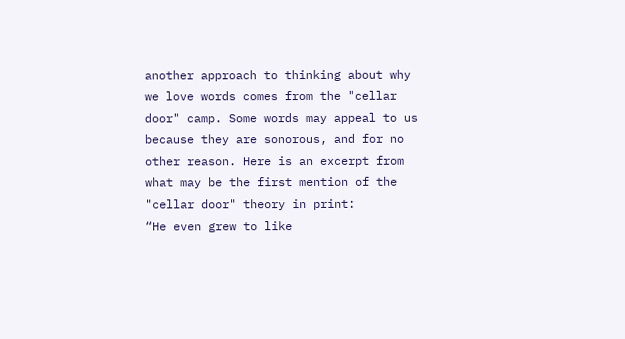another approach to thinking about why we love words comes from the "cellar door" camp. Some words may appeal to us because they are sonorous, and for no other reason. Here is an excerpt from what may be the first mention of the "cellar door" theory in print:
“He even grew to like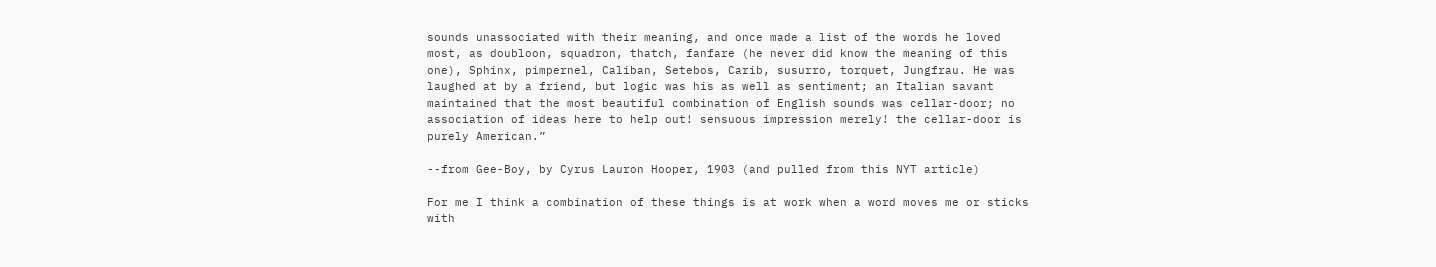sounds unassociated with their meaning, and once made a list of the words he loved most, as doubloon, squadron, thatch, fanfare (he never did know the meaning of this one), Sphinx, pimpernel, Caliban, Setebos, Carib, susurro, torquet, Jungfrau. He was laughed at by a friend, but logic was his as well as sentiment; an Italian savant maintained that the most beautiful combination of English sounds was cellar-door; no association of ideas here to help out! sensuous impression merely! the cellar-door is purely American.”

--from Gee-Boy, by Cyrus Lauron Hooper, 1903 (and pulled from this NYT article)

For me I think a combination of these things is at work when a word moves me or sticks with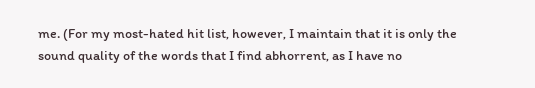me. (For my most-hated hit list, however, I maintain that it is only the sound quality of the words that I find abhorrent, as I have no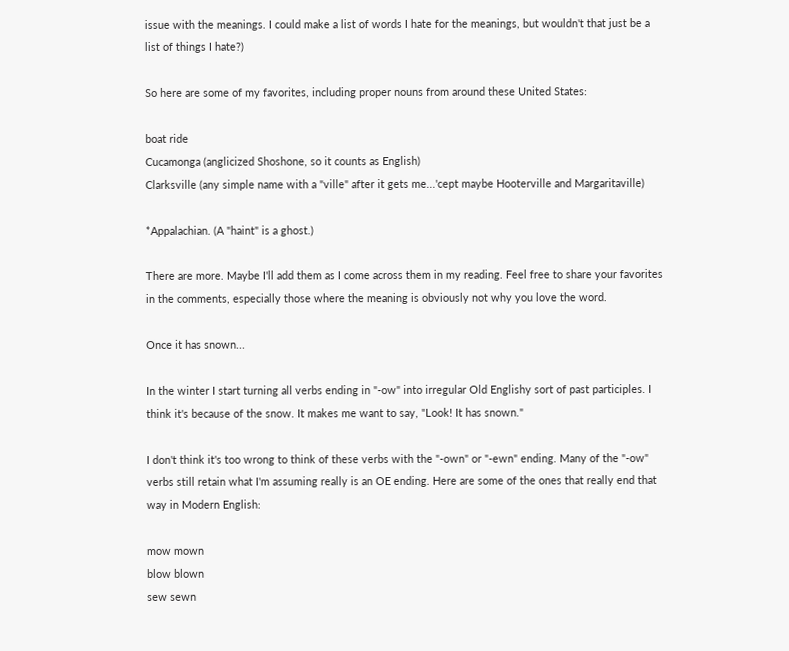issue with the meanings. I could make a list of words I hate for the meanings, but wouldn't that just be a list of things I hate?)

So here are some of my favorites, including proper nouns from around these United States:

boat ride
Cucamonga (anglicized Shoshone, so it counts as English)
Clarksville (any simple name with a "ville" after it gets me...'cept maybe Hooterville and Margaritaville)

*Appalachian. (A "haint" is a ghost.)

There are more. Maybe I'll add them as I come across them in my reading. Feel free to share your favorites in the comments, especially those where the meaning is obviously not why you love the word.

Once it has snown...

In the winter I start turning all verbs ending in "-ow" into irregular Old Englishy sort of past participles. I think it's because of the snow. It makes me want to say, "Look! It has snown."

I don't think it's too wrong to think of these verbs with the "-own" or "-ewn" ending. Many of the "-ow" verbs still retain what I'm assuming really is an OE ending. Here are some of the ones that really end that way in Modern English:

mow mown
blow blown
sew sewn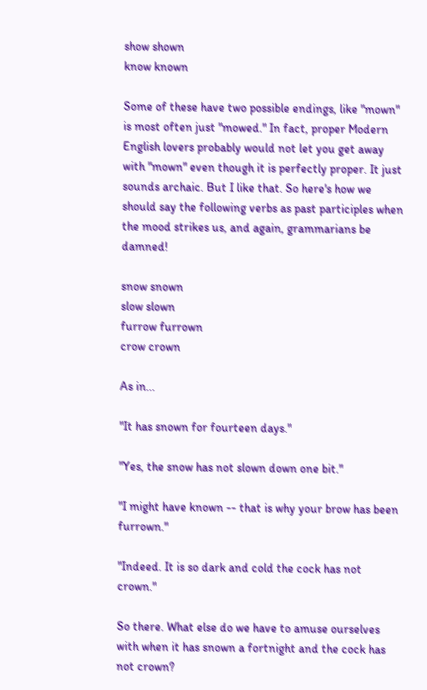show shown
know known

Some of these have two possible endings, like "mown" is most often just "mowed." In fact, proper Modern English lovers probably would not let you get away with "mown" even though it is perfectly proper. It just sounds archaic. But I like that. So here's how we should say the following verbs as past participles when the mood strikes us, and again, grammarians be damned!

snow snown
slow slown
furrow furrown
crow crown

As in...

"It has snown for fourteen days."

"Yes, the snow has not slown down one bit."

"I might have known -- that is why your brow has been furrown."

"Indeed. It is so dark and cold the cock has not crown."

So there. What else do we have to amuse ourselves with when it has snown a fortnight and the cock has not crown?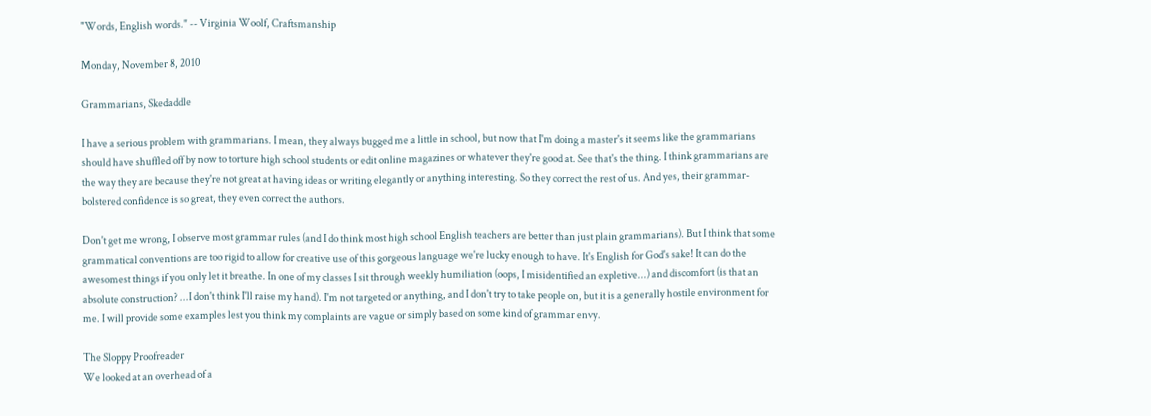"Words, English words." -- Virginia Woolf, Craftsmanship

Monday, November 8, 2010

Grammarians, Skedaddle

I have a serious problem with grammarians. I mean, they always bugged me a little in school, but now that I'm doing a master's it seems like the grammarians should have shuffled off by now to torture high school students or edit online magazines or whatever they're good at. See that's the thing. I think grammarians are the way they are because they're not great at having ideas or writing elegantly or anything interesting. So they correct the rest of us. And yes, their grammar-bolstered confidence is so great, they even correct the authors.

Don't get me wrong, I observe most grammar rules (and I do think most high school English teachers are better than just plain grammarians). But I think that some grammatical conventions are too rigid to allow for creative use of this gorgeous language we're lucky enough to have. It's English for God's sake! It can do the awesomest things if you only let it breathe. In one of my classes I sit through weekly humiliation (oops, I misidentified an expletive...) and discomfort (is that an absolute construction? ...I don't think I'll raise my hand). I'm not targeted or anything, and I don't try to take people on, but it is a generally hostile environment for me. I will provide some examples lest you think my complaints are vague or simply based on some kind of grammar envy.

The Sloppy Proofreader
We looked at an overhead of a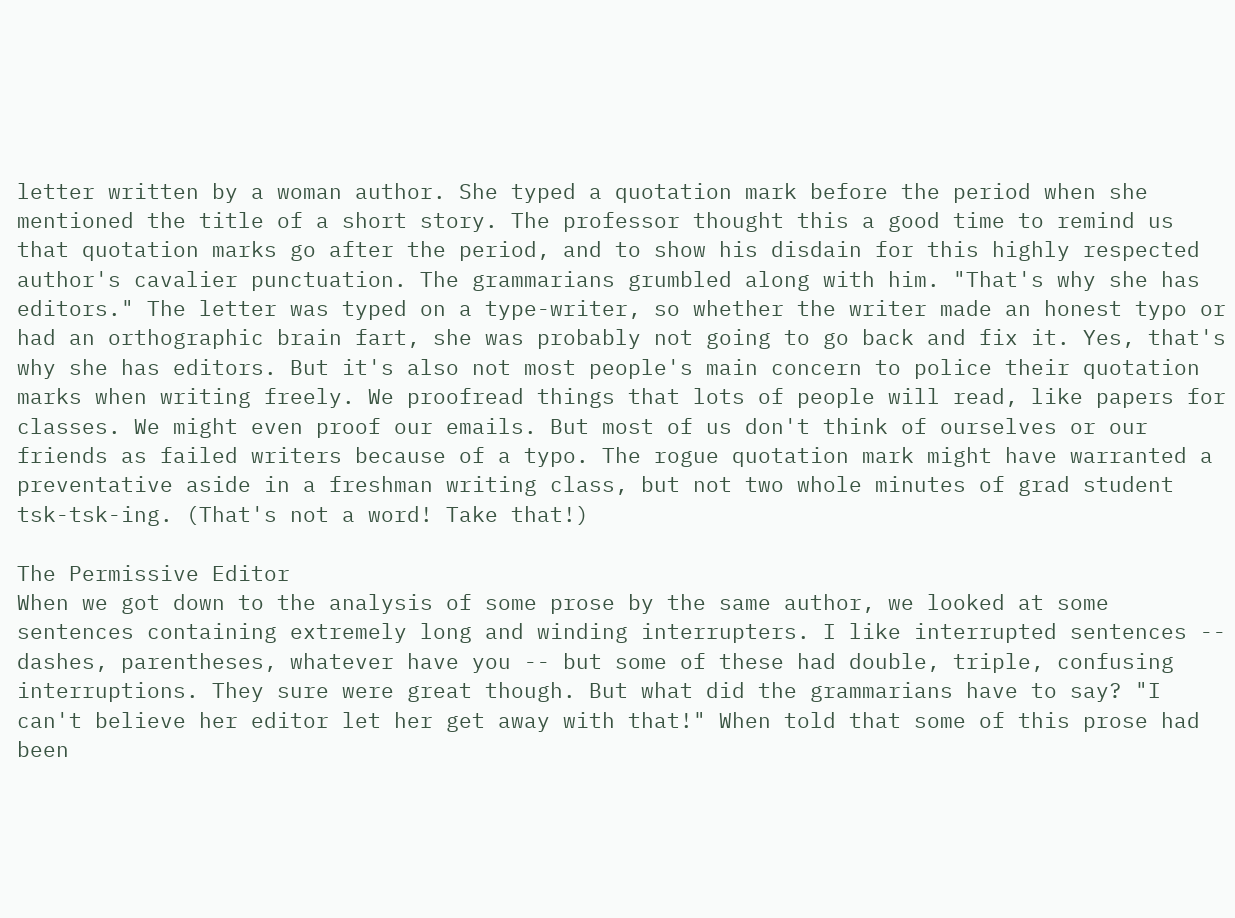letter written by a woman author. She typed a quotation mark before the period when she mentioned the title of a short story. The professor thought this a good time to remind us that quotation marks go after the period, and to show his disdain for this highly respected author's cavalier punctuation. The grammarians grumbled along with him. "That's why she has editors." The letter was typed on a type-writer, so whether the writer made an honest typo or had an orthographic brain fart, she was probably not going to go back and fix it. Yes, that's why she has editors. But it's also not most people's main concern to police their quotation marks when writing freely. We proofread things that lots of people will read, like papers for classes. We might even proof our emails. But most of us don't think of ourselves or our friends as failed writers because of a typo. The rogue quotation mark might have warranted a preventative aside in a freshman writing class, but not two whole minutes of grad student tsk-tsk-ing. (That's not a word! Take that!)

The Permissive Editor
When we got down to the analysis of some prose by the same author, we looked at some sentences containing extremely long and winding interrupters. I like interrupted sentences -- dashes, parentheses, whatever have you -- but some of these had double, triple, confusing interruptions. They sure were great though. But what did the grammarians have to say? "I can't believe her editor let her get away with that!" When told that some of this prose had been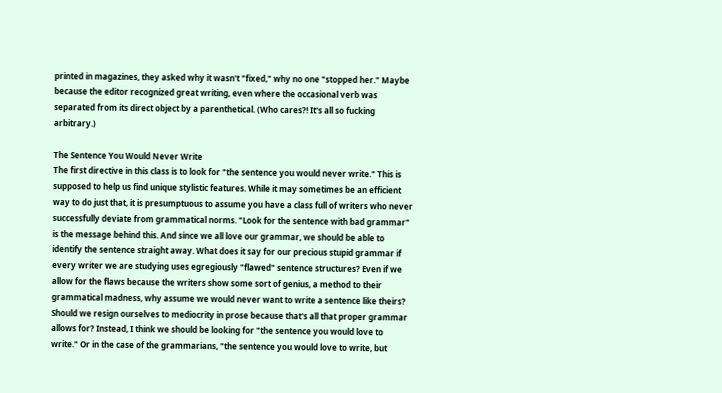printed in magazines, they asked why it wasn't "fixed," why no one "stopped her." Maybe because the editor recognized great writing, even where the occasional verb was separated from its direct object by a parenthetical. (Who cares?! It's all so fucking arbitrary.)

The Sentence You Would Never Write
The first directive in this class is to look for "the sentence you would never write." This is supposed to help us find unique stylistic features. While it may sometimes be an efficient way to do just that, it is presumptuous to assume you have a class full of writers who never successfully deviate from grammatical norms. "Look for the sentence with bad grammar" is the message behind this. And since we all love our grammar, we should be able to identify the sentence straight away. What does it say for our precious stupid grammar if every writer we are studying uses egregiously "flawed" sentence structures? Even if we allow for the flaws because the writers show some sort of genius, a method to their grammatical madness, why assume we would never want to write a sentence like theirs? Should we resign ourselves to mediocrity in prose because that's all that proper grammar allows for? Instead, I think we should be looking for "the sentence you would love to write." Or in the case of the grammarians, "the sentence you would love to write, but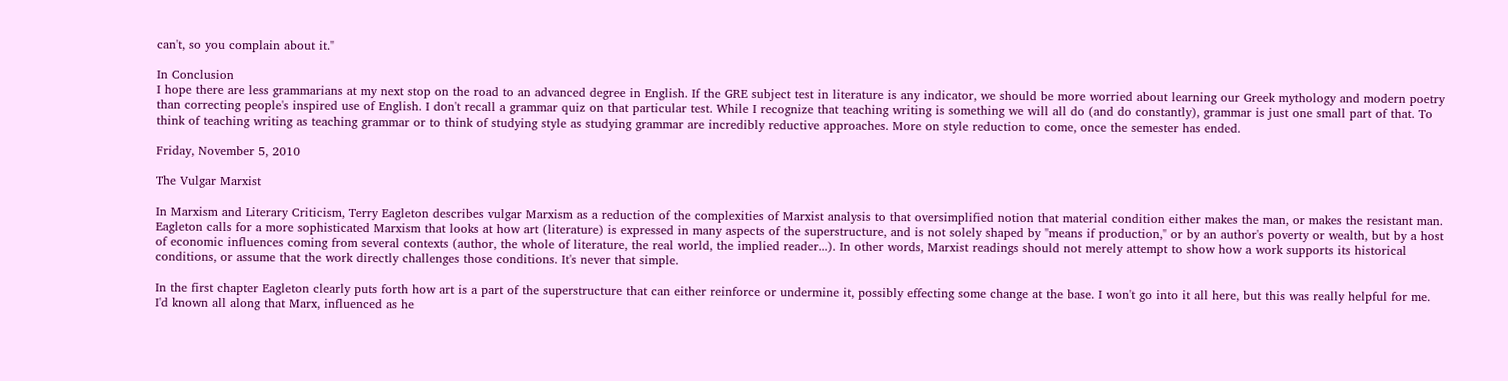can't, so you complain about it."

In Conclusion
I hope there are less grammarians at my next stop on the road to an advanced degree in English. If the GRE subject test in literature is any indicator, we should be more worried about learning our Greek mythology and modern poetry than correcting people's inspired use of English. I don't recall a grammar quiz on that particular test. While I recognize that teaching writing is something we will all do (and do constantly), grammar is just one small part of that. To think of teaching writing as teaching grammar or to think of studying style as studying grammar are incredibly reductive approaches. More on style reduction to come, once the semester has ended.

Friday, November 5, 2010

The Vulgar Marxist

In Marxism and Literary Criticism, Terry Eagleton describes vulgar Marxism as a reduction of the complexities of Marxist analysis to that oversimplified notion that material condition either makes the man, or makes the resistant man. Eagleton calls for a more sophisticated Marxism that looks at how art (literature) is expressed in many aspects of the superstructure, and is not solely shaped by "means if production," or by an author's poverty or wealth, but by a host of economic influences coming from several contexts (author, the whole of literature, the real world, the implied reader...). In other words, Marxist readings should not merely attempt to show how a work supports its historical conditions, or assume that the work directly challenges those conditions. It's never that simple.

In the first chapter Eagleton clearly puts forth how art is a part of the superstructure that can either reinforce or undermine it, possibly effecting some change at the base. I won't go into it all here, but this was really helpful for me. I'd known all along that Marx, influenced as he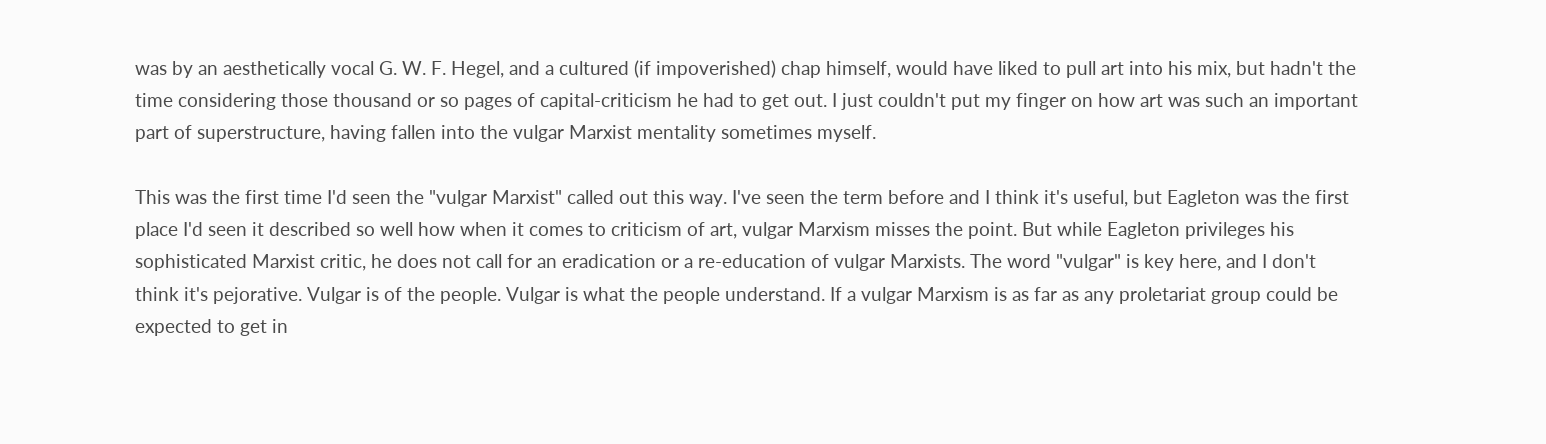was by an aesthetically vocal G. W. F. Hegel, and a cultured (if impoverished) chap himself, would have liked to pull art into his mix, but hadn't the time considering those thousand or so pages of capital-criticism he had to get out. I just couldn't put my finger on how art was such an important part of superstructure, having fallen into the vulgar Marxist mentality sometimes myself.

This was the first time I'd seen the "vulgar Marxist" called out this way. I've seen the term before and I think it's useful, but Eagleton was the first place I'd seen it described so well how when it comes to criticism of art, vulgar Marxism misses the point. But while Eagleton privileges his sophisticated Marxist critic, he does not call for an eradication or a re-education of vulgar Marxists. The word "vulgar" is key here, and I don't think it's pejorative. Vulgar is of the people. Vulgar is what the people understand. If a vulgar Marxism is as far as any proletariat group could be expected to get in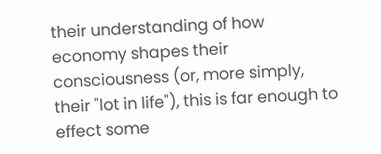their understanding of how economy shapes their consciousness (or, more simply, their "lot in life"), this is far enough to effect some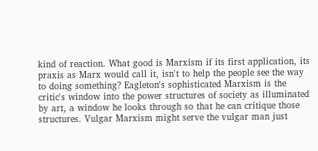kind of reaction. What good is Marxism if its first application, its praxis as Marx would call it, isn't to help the people see the way to doing something? Eagleton's sophisticated Marxism is the critic's window into the power structures of society as illuminated by art, a window he looks through so that he can critique those structures. Vulgar Marxism might serve the vulgar man just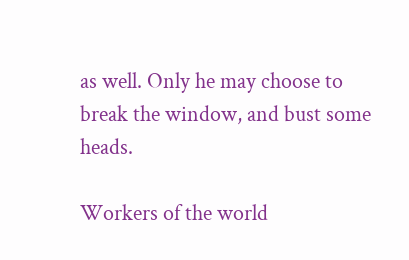as well. Only he may choose to break the window, and bust some heads.

Workers of the world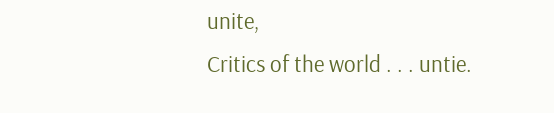unite,
Critics of the world . . . untie.